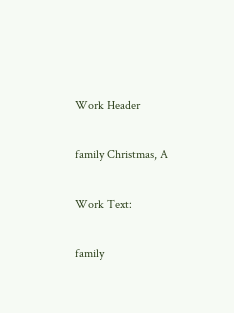Work Header

family Christmas, A

Work Text:

family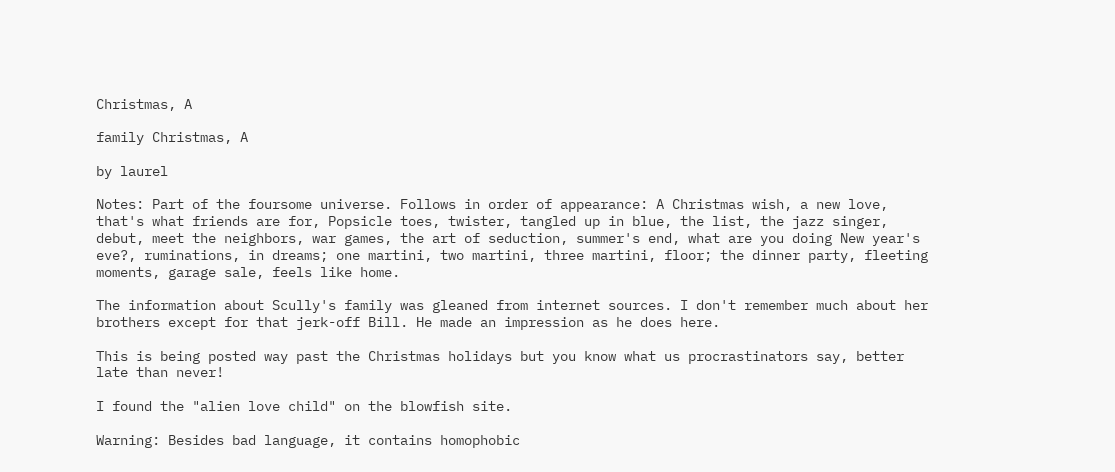Christmas, A

family Christmas, A

by laurel

Notes: Part of the foursome universe. Follows in order of appearance: A Christmas wish, a new love, that's what friends are for, Popsicle toes, twister, tangled up in blue, the list, the jazz singer, debut, meet the neighbors, war games, the art of seduction, summer's end, what are you doing New year's eve?, ruminations, in dreams; one martini, two martini, three martini, floor; the dinner party, fleeting moments, garage sale, feels like home.

The information about Scully's family was gleaned from internet sources. I don't remember much about her brothers except for that jerk-off Bill. He made an impression as he does here.

This is being posted way past the Christmas holidays but you know what us procrastinators say, better late than never!

I found the "alien love child" on the blowfish site.

Warning: Besides bad language, it contains homophobic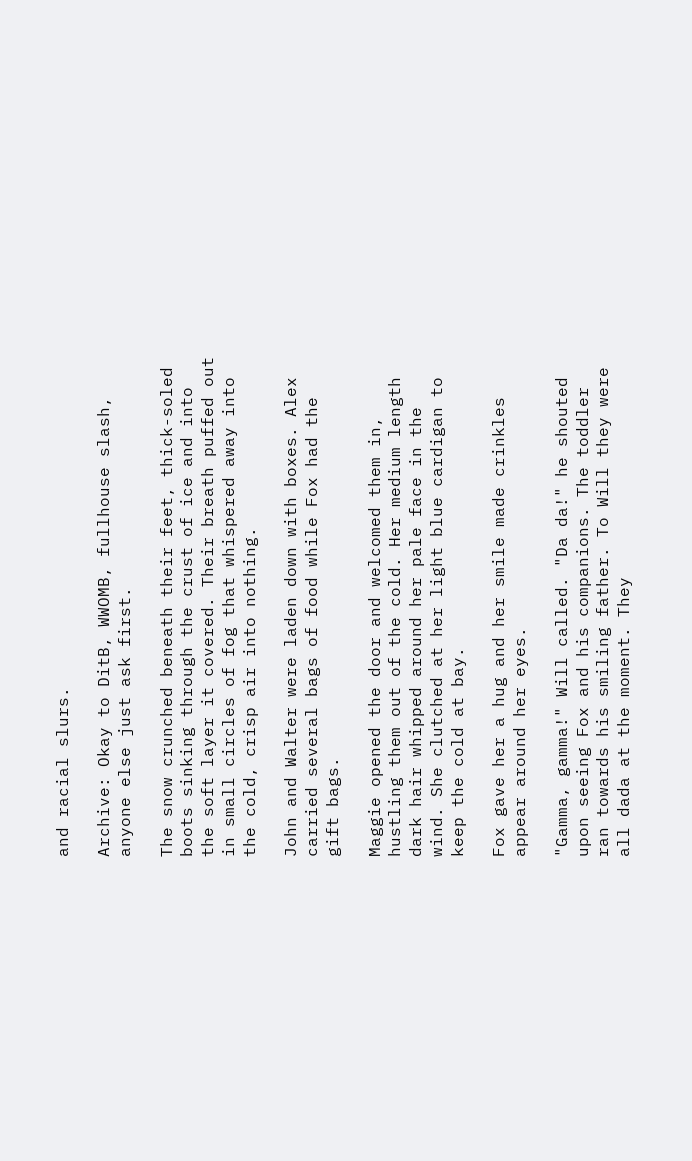and racial slurs.

Archive: Okay to DitB, WWOMB, fullhouse slash, anyone else just ask first.

The snow crunched beneath their feet, thick-soled boots sinking through the crust of ice and into the soft layer it covered. Their breath puffed out in small circles of fog that whispered away into the cold, crisp air into nothing.

John and Walter were laden down with boxes. Alex carried several bags of food while Fox had the gift bags.

Maggie opened the door and welcomed them in, hustling them out of the cold. Her medium length dark hair whipped around her pale face in the wind. She clutched at her light blue cardigan to keep the cold at bay.

Fox gave her a hug and her smile made crinkles appear around her eyes.

"Gamma, gamma!" Will called. "Da da!" he shouted upon seeing Fox and his companions. The toddler ran towards his smiling father. To Will they were all dada at the moment. They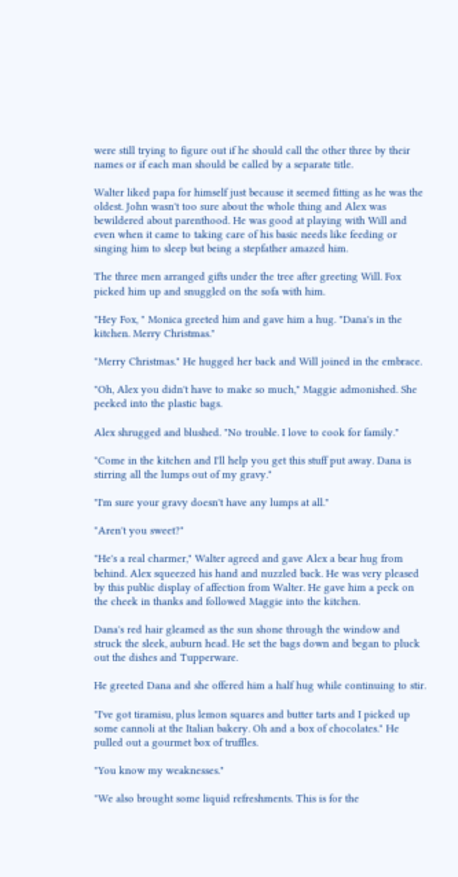were still trying to figure out if he should call the other three by their names or if each man should be called by a separate title.

Walter liked papa for himself just because it seemed fitting as he was the oldest. John wasn't too sure about the whole thing and Alex was bewildered about parenthood. He was good at playing with Will and even when it came to taking care of his basic needs like feeding or singing him to sleep but being a stepfather amazed him.

The three men arranged gifts under the tree after greeting Will. Fox picked him up and snuggled on the sofa with him.

"Hey Fox, " Monica greeted him and gave him a hug. "Dana's in the kitchen. Merry Christmas."

"Merry Christmas." He hugged her back and Will joined in the embrace.

"Oh, Alex you didn't have to make so much," Maggie admonished. She peeked into the plastic bags.

Alex shrugged and blushed. "No trouble. I love to cook for family."

"Come in the kitchen and I'll help you get this stuff put away. Dana is stirring all the lumps out of my gravy."

"I'm sure your gravy doesn't have any lumps at all."

"Aren't you sweet?"

"He's a real charmer," Walter agreed and gave Alex a bear hug from behind. Alex squeezed his hand and nuzzled back. He was very pleased by this public display of affection from Walter. He gave him a peck on the cheek in thanks and followed Maggie into the kitchen.

Dana's red hair gleamed as the sun shone through the window and struck the sleek, auburn head. He set the bags down and began to pluck out the dishes and Tupperware.

He greeted Dana and she offered him a half hug while continuing to stir.

"I've got tiramisu, plus lemon squares and butter tarts and I picked up some cannoli at the Italian bakery. Oh and a box of chocolates." He pulled out a gourmet box of truffles.

"You know my weaknesses."

"We also brought some liquid refreshments. This is for the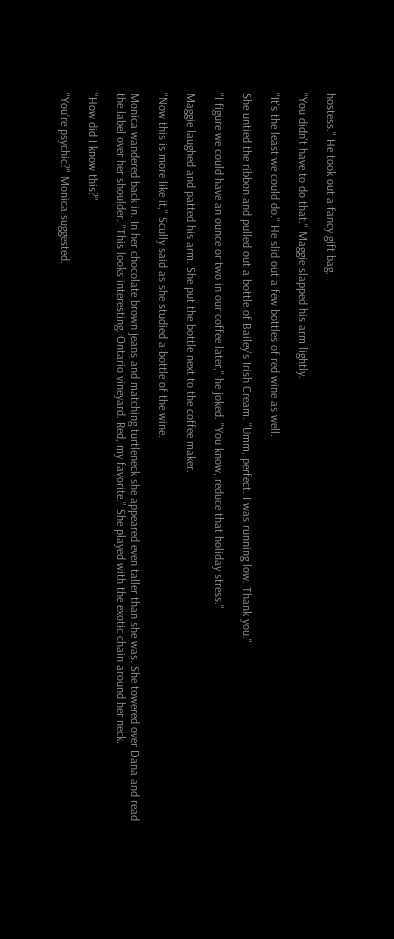hostess." He took out a fancy gift bag.

"You didn't have to do that." Maggie slapped his arm lightly.

"It's the least we could do." He slid out a few bottles of red wine as well.

She untied the ribbon and pulled out a bottle of Bailey's Irish Cream. "Umm, perfect. I was running low. Thank you."

"I figure we could have an ounce or two in our coffee later," he joked. "You know, reduce that holiday stress."

Maggie laughed and patted his arm. She put the bottle next to the coffee maker.

"Now this is more like it," Scully said as she studied a bottle of the wine.

Monica wandered back in. In her chocolate brown jeans and matching turtleneck she appeared even taller than she was. She towered over Dana and read the label over her shoulder. "This looks interesting. Ontario vineyard. Red, my favorite." She played with the exotic chain around her neck.

"How did I know this?"

"You're psychic?" Monica suggested.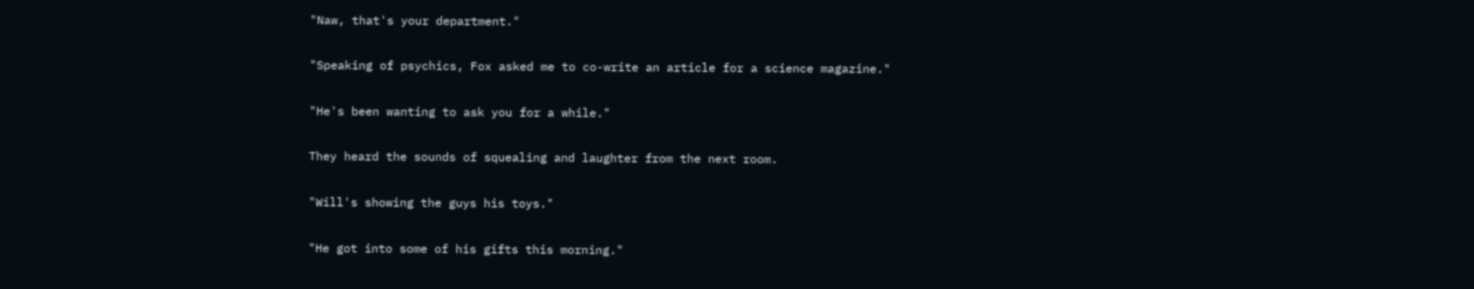"Naw, that's your department."

"Speaking of psychics, Fox asked me to co-write an article for a science magazine."

"He's been wanting to ask you for a while."

They heard the sounds of squealing and laughter from the next room.

"Will's showing the guys his toys."

"He got into some of his gifts this morning."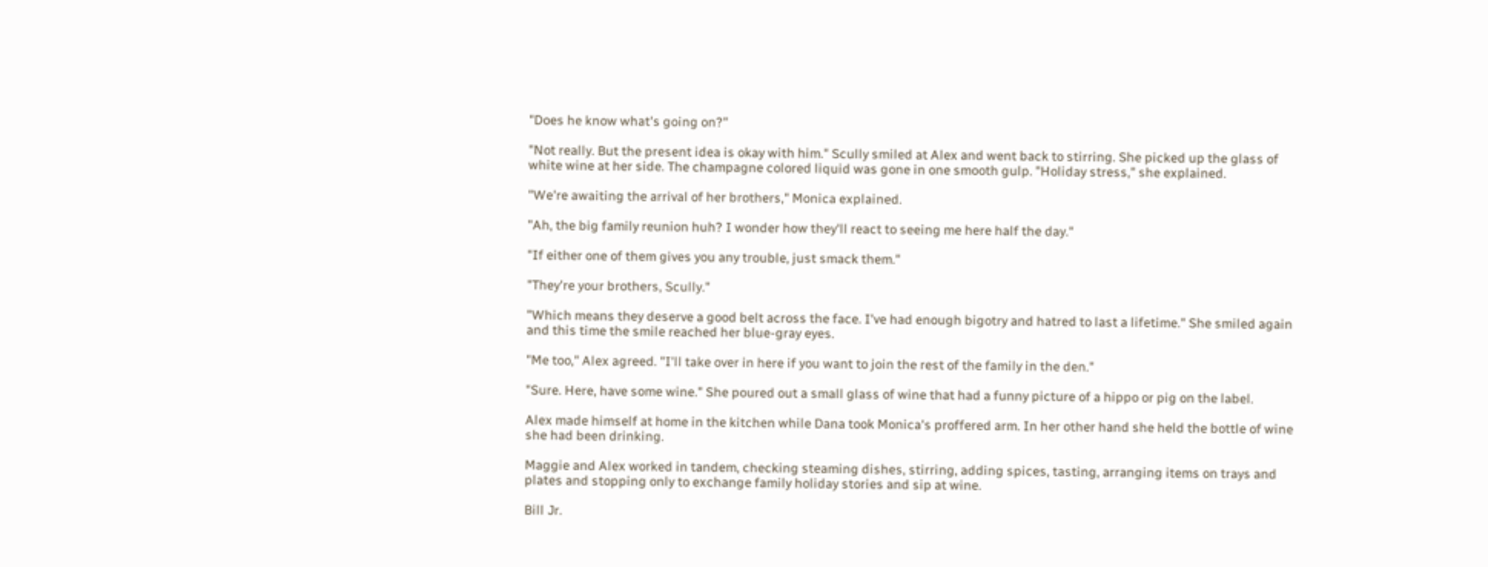"Does he know what's going on?"

"Not really. But the present idea is okay with him." Scully smiled at Alex and went back to stirring. She picked up the glass of white wine at her side. The champagne colored liquid was gone in one smooth gulp. "Holiday stress," she explained.

"We're awaiting the arrival of her brothers," Monica explained.

"Ah, the big family reunion huh? I wonder how they'll react to seeing me here half the day."

"If either one of them gives you any trouble, just smack them."

"They're your brothers, Scully."

"Which means they deserve a good belt across the face. I've had enough bigotry and hatred to last a lifetime." She smiled again and this time the smile reached her blue-gray eyes.

"Me too," Alex agreed. "I'll take over in here if you want to join the rest of the family in the den."

"Sure. Here, have some wine." She poured out a small glass of wine that had a funny picture of a hippo or pig on the label.

Alex made himself at home in the kitchen while Dana took Monica's proffered arm. In her other hand she held the bottle of wine she had been drinking.

Maggie and Alex worked in tandem, checking steaming dishes, stirring, adding spices, tasting, arranging items on trays and plates and stopping only to exchange family holiday stories and sip at wine.

Bill Jr.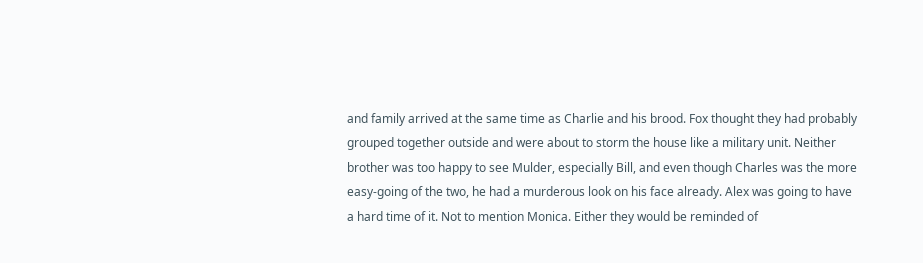and family arrived at the same time as Charlie and his brood. Fox thought they had probably grouped together outside and were about to storm the house like a military unit. Neither brother was too happy to see Mulder, especially Bill, and even though Charles was the more easy-going of the two, he had a murderous look on his face already. Alex was going to have a hard time of it. Not to mention Monica. Either they would be reminded of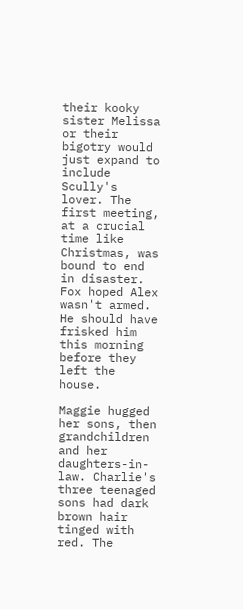their kooky sister Melissa or their bigotry would just expand to include Scully's lover. The first meeting, at a crucial time like Christmas, was bound to end in disaster. Fox hoped Alex wasn't armed. He should have frisked him this morning before they left the house.

Maggie hugged her sons, then grandchildren and her daughters-in-law. Charlie's three teenaged sons had dark brown hair tinged with red. The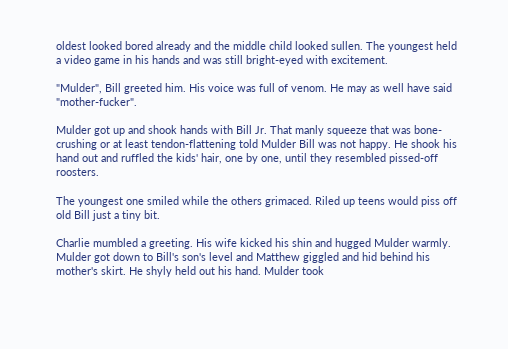oldest looked bored already and the middle child looked sullen. The youngest held a video game in his hands and was still bright-eyed with excitement.

"Mulder", Bill greeted him. His voice was full of venom. He may as well have said "mother-fucker".

Mulder got up and shook hands with Bill Jr. That manly squeeze that was bone-crushing or at least tendon-flattening told Mulder Bill was not happy. He shook his hand out and ruffled the kids' hair, one by one, until they resembled pissed-off roosters.

The youngest one smiled while the others grimaced. Riled up teens would piss off old Bill just a tiny bit.

Charlie mumbled a greeting. His wife kicked his shin and hugged Mulder warmly. Mulder got down to Bill's son's level and Matthew giggled and hid behind his mother's skirt. He shyly held out his hand. Mulder took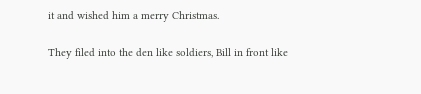it and wished him a merry Christmas.

They filed into the den like soldiers, Bill in front like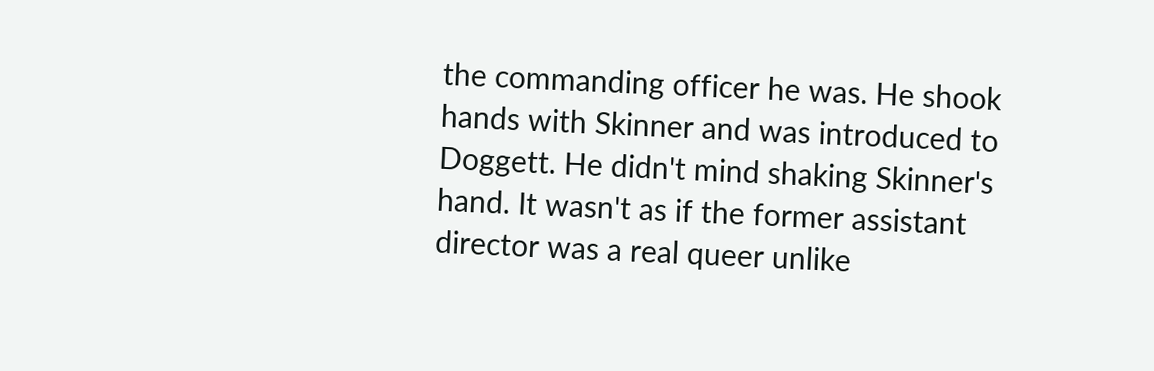the commanding officer he was. He shook hands with Skinner and was introduced to Doggett. He didn't mind shaking Skinner's hand. It wasn't as if the former assistant director was a real queer unlike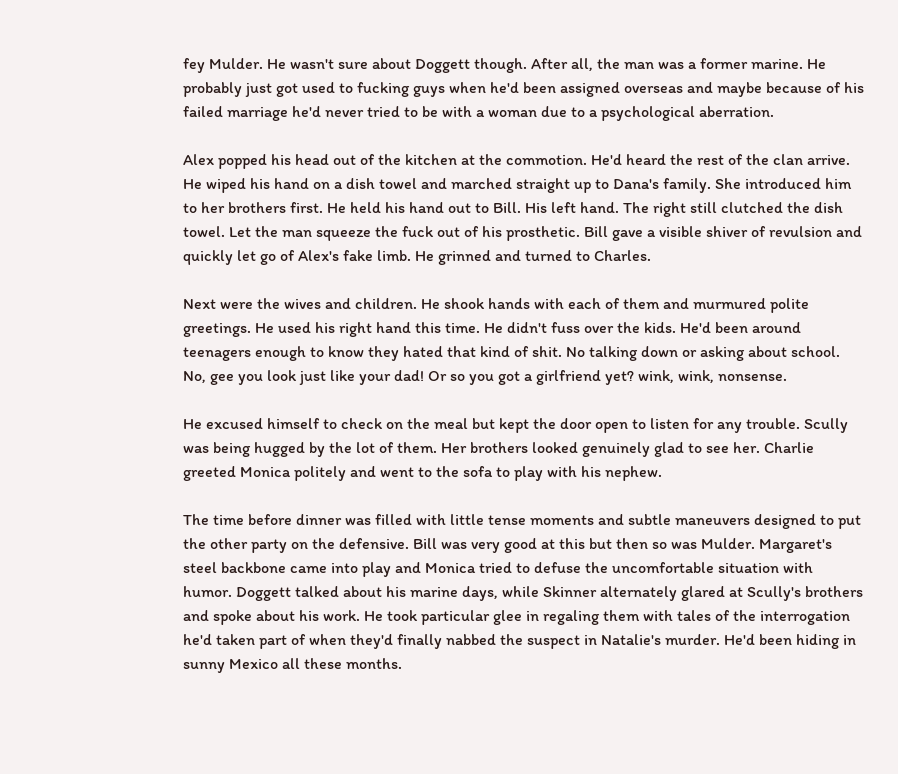fey Mulder. He wasn't sure about Doggett though. After all, the man was a former marine. He probably just got used to fucking guys when he'd been assigned overseas and maybe because of his failed marriage he'd never tried to be with a woman due to a psychological aberration.

Alex popped his head out of the kitchen at the commotion. He'd heard the rest of the clan arrive. He wiped his hand on a dish towel and marched straight up to Dana's family. She introduced him to her brothers first. He held his hand out to Bill. His left hand. The right still clutched the dish towel. Let the man squeeze the fuck out of his prosthetic. Bill gave a visible shiver of revulsion and quickly let go of Alex's fake limb. He grinned and turned to Charles.

Next were the wives and children. He shook hands with each of them and murmured polite greetings. He used his right hand this time. He didn't fuss over the kids. He'd been around teenagers enough to know they hated that kind of shit. No talking down or asking about school. No, gee you look just like your dad! Or so you got a girlfriend yet? wink, wink, nonsense.

He excused himself to check on the meal but kept the door open to listen for any trouble. Scully was being hugged by the lot of them. Her brothers looked genuinely glad to see her. Charlie greeted Monica politely and went to the sofa to play with his nephew.

The time before dinner was filled with little tense moments and subtle maneuvers designed to put the other party on the defensive. Bill was very good at this but then so was Mulder. Margaret's steel backbone came into play and Monica tried to defuse the uncomfortable situation with humor. Doggett talked about his marine days, while Skinner alternately glared at Scully's brothers and spoke about his work. He took particular glee in regaling them with tales of the interrogation he'd taken part of when they'd finally nabbed the suspect in Natalie's murder. He'd been hiding in sunny Mexico all these months.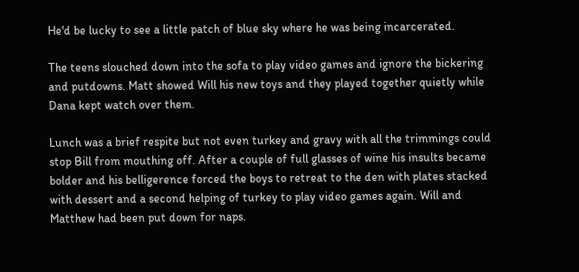He'd be lucky to see a little patch of blue sky where he was being incarcerated.

The teens slouched down into the sofa to play video games and ignore the bickering and putdowns. Matt showed Will his new toys and they played together quietly while Dana kept watch over them.

Lunch was a brief respite but not even turkey and gravy with all the trimmings could stop Bill from mouthing off. After a couple of full glasses of wine his insults became bolder and his belligerence forced the boys to retreat to the den with plates stacked with dessert and a second helping of turkey to play video games again. Will and Matthew had been put down for naps.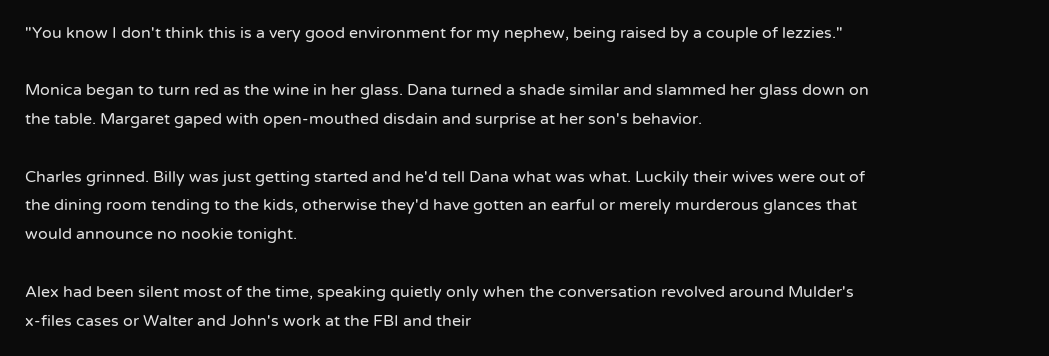"You know I don't think this is a very good environment for my nephew, being raised by a couple of lezzies."

Monica began to turn red as the wine in her glass. Dana turned a shade similar and slammed her glass down on the table. Margaret gaped with open-mouthed disdain and surprise at her son's behavior.

Charles grinned. Billy was just getting started and he'd tell Dana what was what. Luckily their wives were out of the dining room tending to the kids, otherwise they'd have gotten an earful or merely murderous glances that would announce no nookie tonight.

Alex had been silent most of the time, speaking quietly only when the conversation revolved around Mulder's x-files cases or Walter and John's work at the FBI and their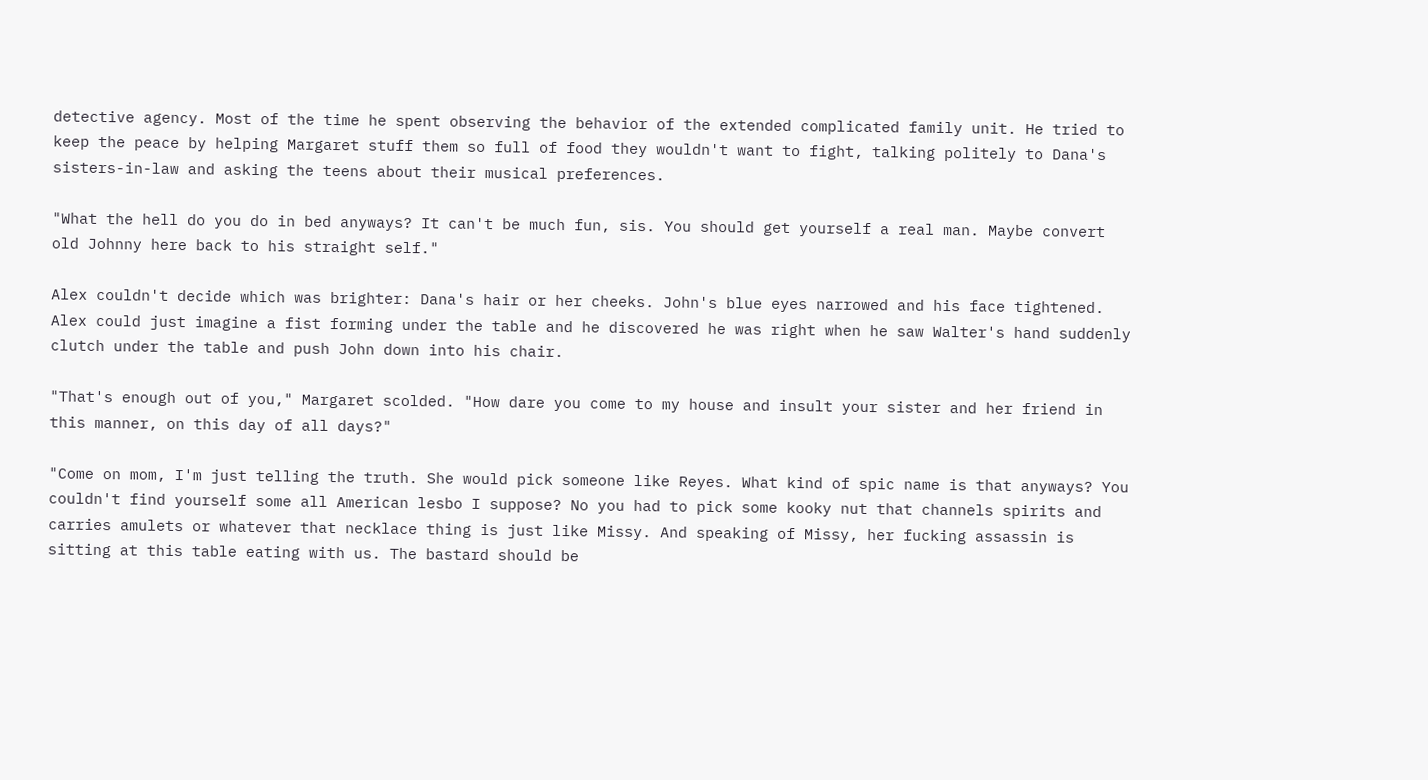detective agency. Most of the time he spent observing the behavior of the extended complicated family unit. He tried to keep the peace by helping Margaret stuff them so full of food they wouldn't want to fight, talking politely to Dana's sisters-in-law and asking the teens about their musical preferences.

"What the hell do you do in bed anyways? It can't be much fun, sis. You should get yourself a real man. Maybe convert old Johnny here back to his straight self."

Alex couldn't decide which was brighter: Dana's hair or her cheeks. John's blue eyes narrowed and his face tightened. Alex could just imagine a fist forming under the table and he discovered he was right when he saw Walter's hand suddenly clutch under the table and push John down into his chair.

"That's enough out of you," Margaret scolded. "How dare you come to my house and insult your sister and her friend in this manner, on this day of all days?"

"Come on mom, I'm just telling the truth. She would pick someone like Reyes. What kind of spic name is that anyways? You couldn't find yourself some all American lesbo I suppose? No you had to pick some kooky nut that channels spirits and carries amulets or whatever that necklace thing is just like Missy. And speaking of Missy, her fucking assassin is sitting at this table eating with us. The bastard should be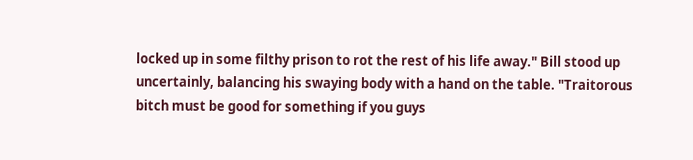locked up in some filthy prison to rot the rest of his life away." Bill stood up uncertainly, balancing his swaying body with a hand on the table. "Traitorous bitch must be good for something if you guys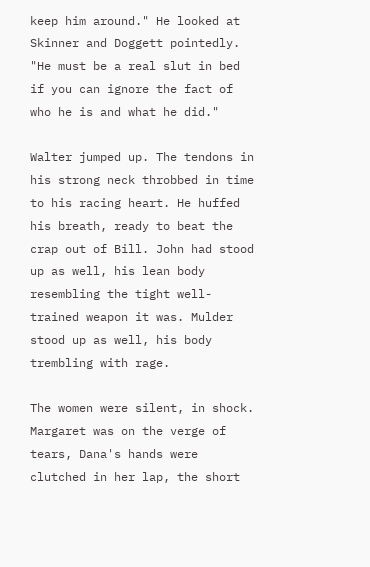keep him around." He looked at Skinner and Doggett pointedly. "He must be a real slut in bed if you can ignore the fact of who he is and what he did."

Walter jumped up. The tendons in his strong neck throbbed in time to his racing heart. He huffed his breath, ready to beat the crap out of Bill. John had stood up as well, his lean body resembling the tight well-trained weapon it was. Mulder stood up as well, his body trembling with rage.

The women were silent, in shock. Margaret was on the verge of tears, Dana's hands were clutched in her lap, the short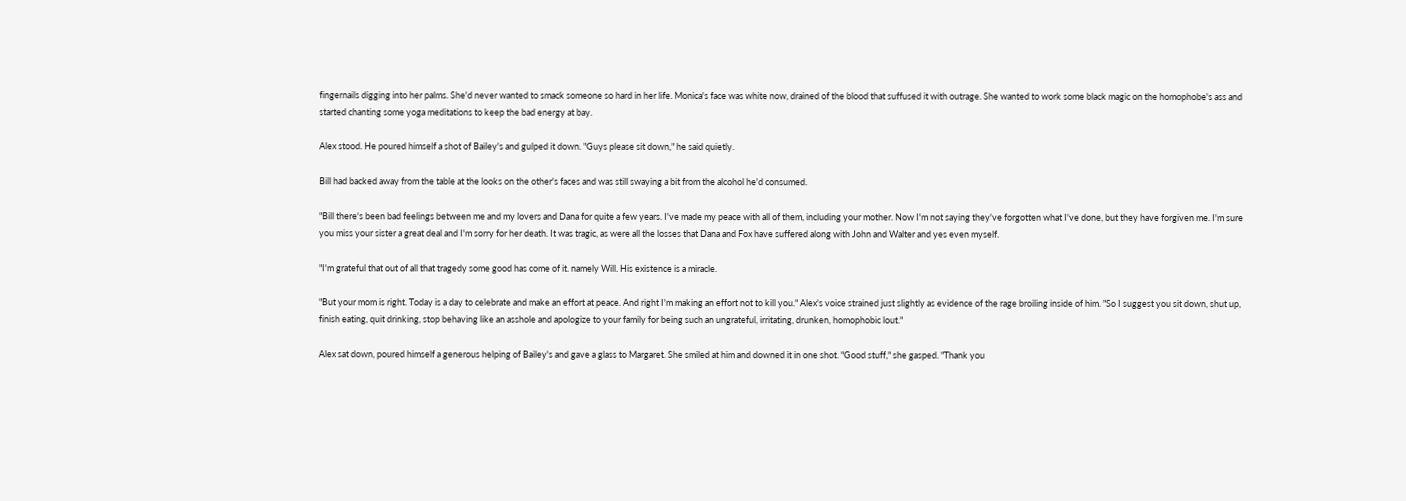fingernails digging into her palms. She'd never wanted to smack someone so hard in her life. Monica's face was white now, drained of the blood that suffused it with outrage. She wanted to work some black magic on the homophobe's ass and started chanting some yoga meditations to keep the bad energy at bay.

Alex stood. He poured himself a shot of Bailey's and gulped it down. "Guys please sit down," he said quietly.

Bill had backed away from the table at the looks on the other's faces and was still swaying a bit from the alcohol he'd consumed.

"Bill there's been bad feelings between me and my lovers and Dana for quite a few years. I've made my peace with all of them, including your mother. Now I'm not saying they've forgotten what I've done, but they have forgiven me. I'm sure you miss your sister a great deal and I'm sorry for her death. It was tragic, as were all the losses that Dana and Fox have suffered along with John and Walter and yes even myself.

"I'm grateful that out of all that tragedy some good has come of it. namely Will. His existence is a miracle.

"But your mom is right. Today is a day to celebrate and make an effort at peace. And right I'm making an effort not to kill you." Alex's voice strained just slightly as evidence of the rage broiling inside of him. "So I suggest you sit down, shut up, finish eating, quit drinking, stop behaving like an asshole and apologize to your family for being such an ungrateful, irritating, drunken, homophobic lout."

Alex sat down, poured himself a generous helping of Bailey's and gave a glass to Margaret. She smiled at him and downed it in one shot. "Good stuff," she gasped. "Thank you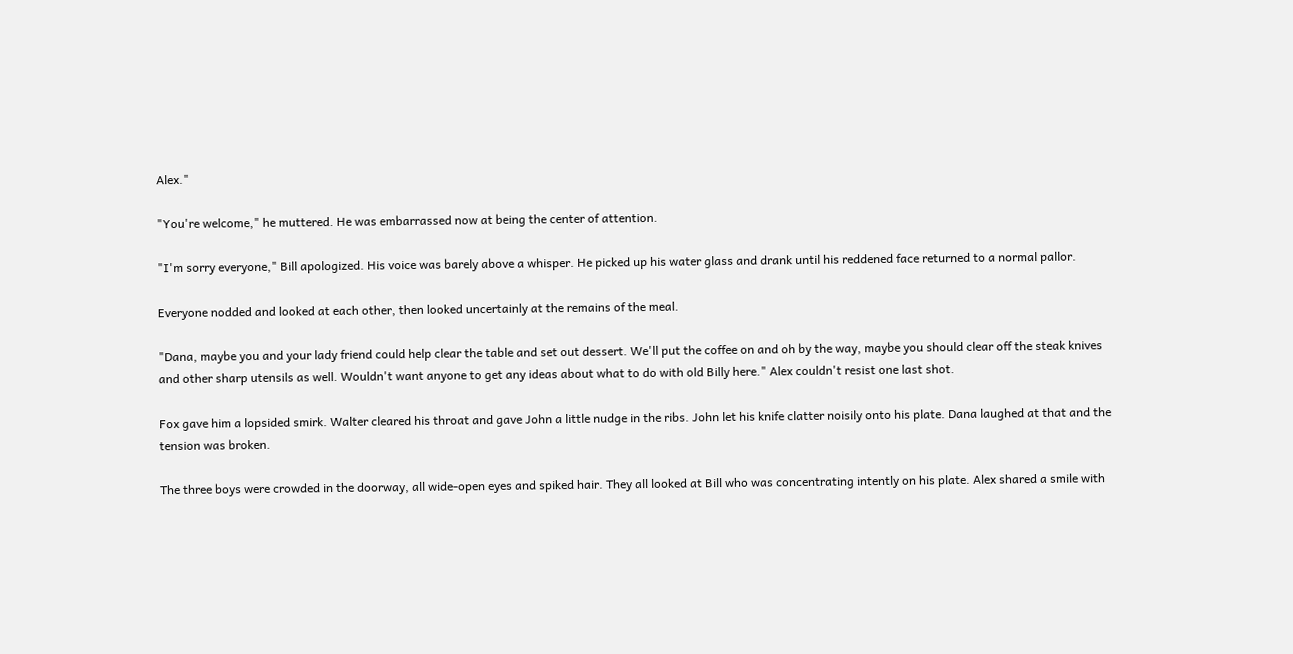Alex."

"You're welcome," he muttered. He was embarrassed now at being the center of attention.

"I'm sorry everyone," Bill apologized. His voice was barely above a whisper. He picked up his water glass and drank until his reddened face returned to a normal pallor.

Everyone nodded and looked at each other, then looked uncertainly at the remains of the meal.

"Dana, maybe you and your lady friend could help clear the table and set out dessert. We'll put the coffee on and oh by the way, maybe you should clear off the steak knives and other sharp utensils as well. Wouldn't want anyone to get any ideas about what to do with old Billy here." Alex couldn't resist one last shot.

Fox gave him a lopsided smirk. Walter cleared his throat and gave John a little nudge in the ribs. John let his knife clatter noisily onto his plate. Dana laughed at that and the tension was broken.

The three boys were crowded in the doorway, all wide-open eyes and spiked hair. They all looked at Bill who was concentrating intently on his plate. Alex shared a smile with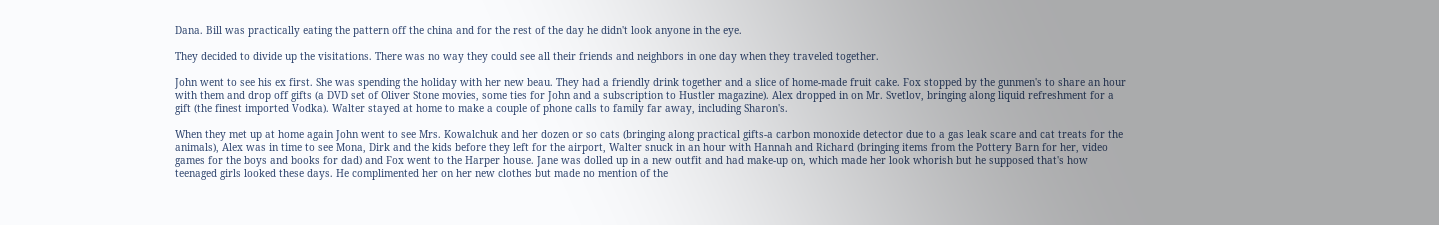Dana. Bill was practically eating the pattern off the china and for the rest of the day he didn't look anyone in the eye.

They decided to divide up the visitations. There was no way they could see all their friends and neighbors in one day when they traveled together.

John went to see his ex first. She was spending the holiday with her new beau. They had a friendly drink together and a slice of home-made fruit cake. Fox stopped by the gunmen's to share an hour with them and drop off gifts (a DVD set of Oliver Stone movies, some ties for John and a subscription to Hustler magazine). Alex dropped in on Mr. Svetlov, bringing along liquid refreshment for a gift (the finest imported Vodka). Walter stayed at home to make a couple of phone calls to family far away, including Sharon's.

When they met up at home again John went to see Mrs. Kowalchuk and her dozen or so cats (bringing along practical gifts-a carbon monoxide detector due to a gas leak scare and cat treats for the animals), Alex was in time to see Mona, Dirk and the kids before they left for the airport, Walter snuck in an hour with Hannah and Richard (bringing items from the Pottery Barn for her, video games for the boys and books for dad) and Fox went to the Harper house. Jane was dolled up in a new outfit and had make-up on, which made her look whorish but he supposed that's how teenaged girls looked these days. He complimented her on her new clothes but made no mention of the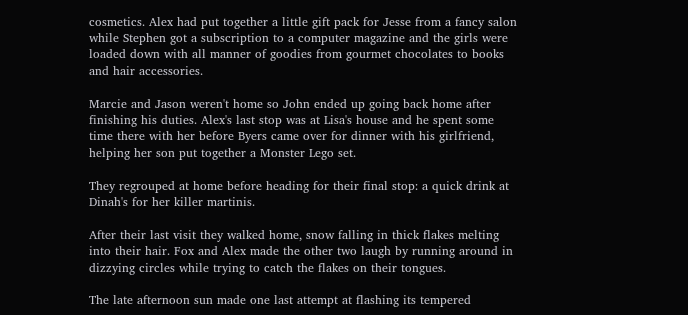cosmetics. Alex had put together a little gift pack for Jesse from a fancy salon while Stephen got a subscription to a computer magazine and the girls were loaded down with all manner of goodies from gourmet chocolates to books and hair accessories.

Marcie and Jason weren't home so John ended up going back home after finishing his duties. Alex's last stop was at Lisa's house and he spent some time there with her before Byers came over for dinner with his girlfriend, helping her son put together a Monster Lego set.

They regrouped at home before heading for their final stop: a quick drink at Dinah's for her killer martinis.

After their last visit they walked home, snow falling in thick flakes melting into their hair. Fox and Alex made the other two laugh by running around in dizzying circles while trying to catch the flakes on their tongues.

The late afternoon sun made one last attempt at flashing its tempered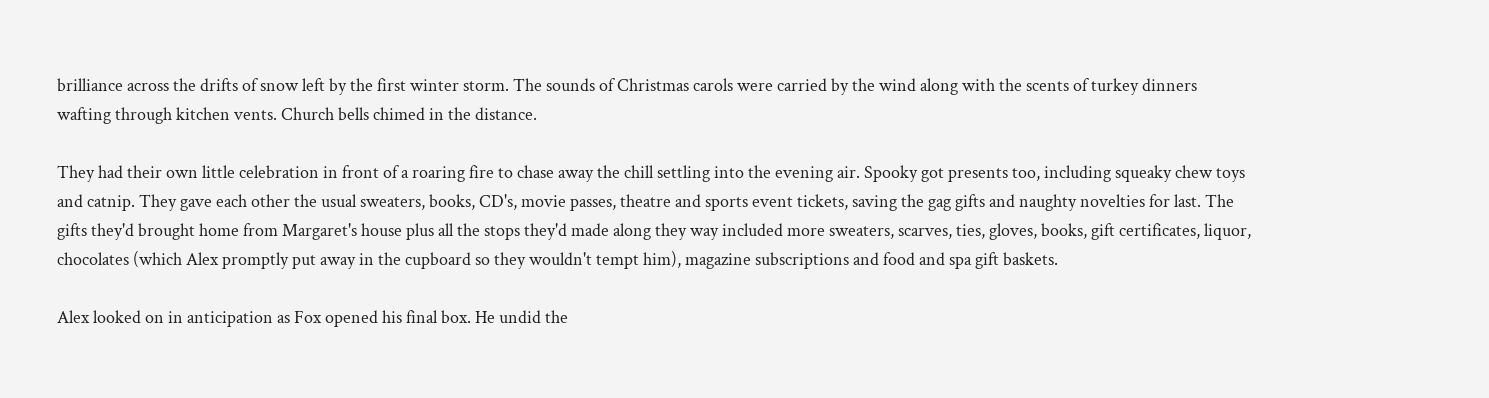brilliance across the drifts of snow left by the first winter storm. The sounds of Christmas carols were carried by the wind along with the scents of turkey dinners wafting through kitchen vents. Church bells chimed in the distance.

They had their own little celebration in front of a roaring fire to chase away the chill settling into the evening air. Spooky got presents too, including squeaky chew toys and catnip. They gave each other the usual sweaters, books, CD's, movie passes, theatre and sports event tickets, saving the gag gifts and naughty novelties for last. The gifts they'd brought home from Margaret's house plus all the stops they'd made along they way included more sweaters, scarves, ties, gloves, books, gift certificates, liquor, chocolates (which Alex promptly put away in the cupboard so they wouldn't tempt him), magazine subscriptions and food and spa gift baskets.

Alex looked on in anticipation as Fox opened his final box. He undid the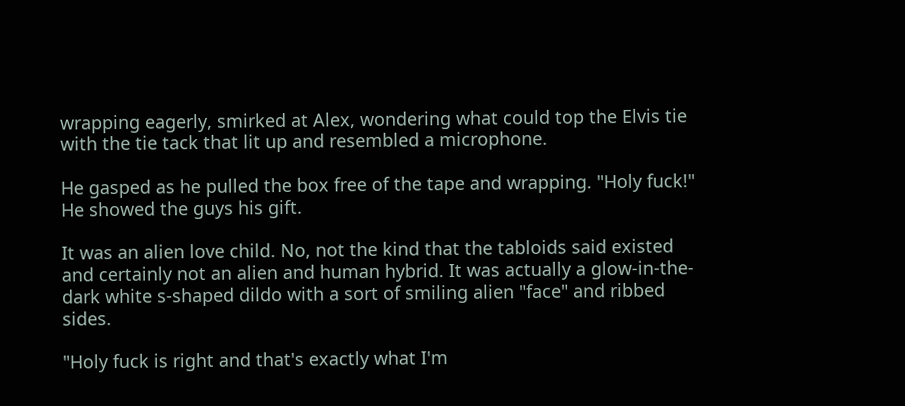wrapping eagerly, smirked at Alex, wondering what could top the Elvis tie with the tie tack that lit up and resembled a microphone.

He gasped as he pulled the box free of the tape and wrapping. "Holy fuck!" He showed the guys his gift.

It was an alien love child. No, not the kind that the tabloids said existed and certainly not an alien and human hybrid. It was actually a glow-in-the-dark white s-shaped dildo with a sort of smiling alien "face" and ribbed sides.

"Holy fuck is right and that's exactly what I'm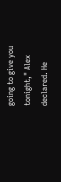going to give you tonight," Alex declared. He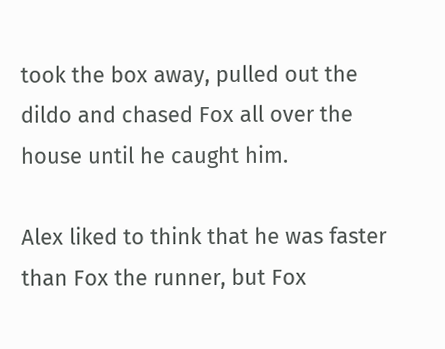took the box away, pulled out the dildo and chased Fox all over the house until he caught him.

Alex liked to think that he was faster than Fox the runner, but Fox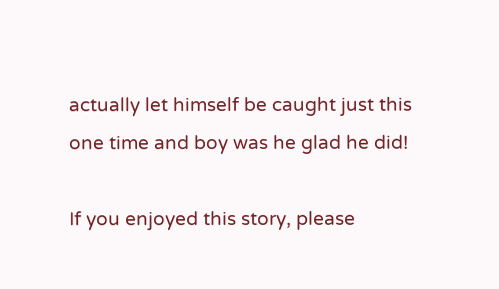actually let himself be caught just this one time and boy was he glad he did!

If you enjoyed this story, please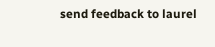send feedback to laurel